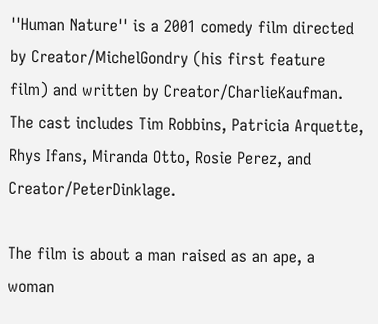''Human Nature'' is a 2001 comedy film directed by Creator/MichelGondry (his first feature film) and written by Creator/CharlieKaufman. The cast includes Tim Robbins, Patricia Arquette, Rhys Ifans, Miranda Otto, Rosie Perez, and Creator/PeterDinklage.

The film is about a man raised as an ape, a woman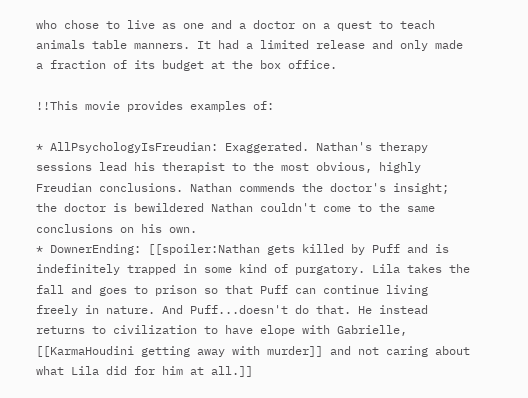who chose to live as one and a doctor on a quest to teach animals table manners. It had a limited release and only made a fraction of its budget at the box office.

!!This movie provides examples of:

* AllPsychologyIsFreudian: Exaggerated. Nathan's therapy sessions lead his therapist to the most obvious, highly Freudian conclusions. Nathan commends the doctor's insight; the doctor is bewildered Nathan couldn't come to the same conclusions on his own.
* DownerEnding: [[spoiler:Nathan gets killed by Puff and is indefinitely trapped in some kind of purgatory. Lila takes the fall and goes to prison so that Puff can continue living freely in nature. And Puff...doesn't do that. He instead returns to civilization to have elope with Gabrielle, [[KarmaHoudini getting away with murder]] and not caring about what Lila did for him at all.]]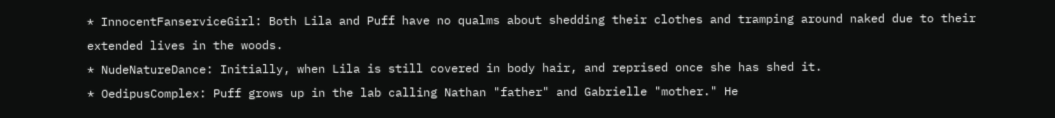* InnocentFanserviceGirl: Both Lila and Puff have no qualms about shedding their clothes and tramping around naked due to their extended lives in the woods.
* NudeNatureDance: Initially, when Lila is still covered in body hair, and reprised once she has shed it.
* OedipusComplex: Puff grows up in the lab calling Nathan "father" and Gabrielle "mother." He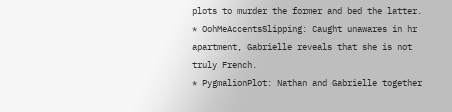plots to murder the former and bed the latter.
* OohMeAccentsSlipping: Caught unawares in hr apartment, Gabrielle reveals that she is not truly French.
* PygmalionPlot: Nathan and Gabrielle together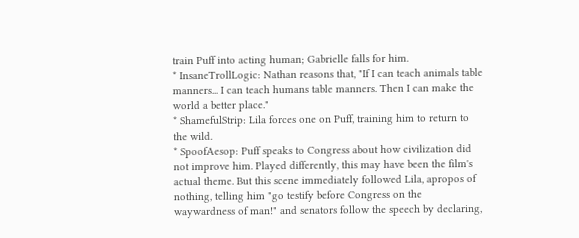train Puff into acting human; Gabrielle falls for him.
* InsaneTrollLogic: Nathan reasons that, "If I can teach animals table manners... I can teach humans table manners. Then I can make the world a better place."
* ShamefulStrip: Lila forces one on Puff, training him to return to the wild.
* SpoofAesop: Puff speaks to Congress about how civilization did not improve him. Played differently, this may have been the film's actual theme. But this scene immediately followed Lila, apropos of nothing, telling him "go testify before Congress on the waywardness of man!" and senators follow the speech by declaring,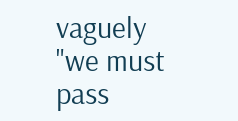vaguely "we must pass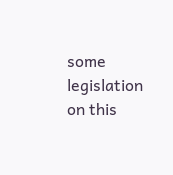some legislation on this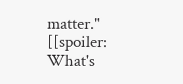matter." [[spoiler: What's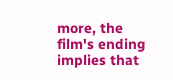more, the film's ending implies that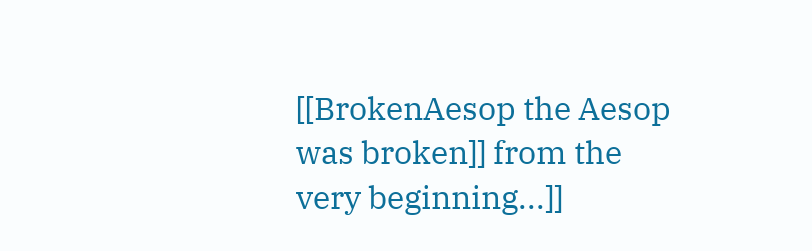[[BrokenAesop the Aesop was broken]] from the very beginning...]]